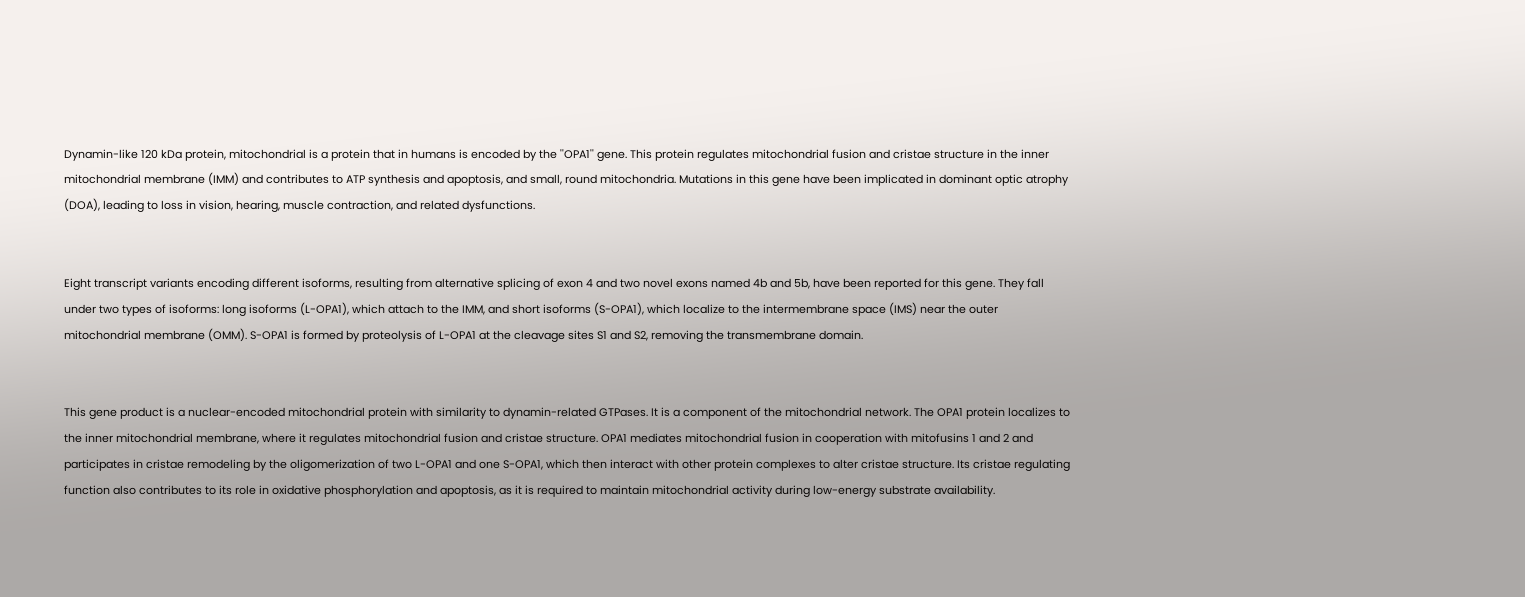Dynamin-like 120 kDa protein, mitochondrial is a protein that in humans is encoded by the ''OPA1'' gene. This protein regulates mitochondrial fusion and cristae structure in the inner mitochondrial membrane (IMM) and contributes to ATP synthesis and apoptosis, and small, round mitochondria. Mutations in this gene have been implicated in dominant optic atrophy (DOA), leading to loss in vision, hearing, muscle contraction, and related dysfunctions.


Eight transcript variants encoding different isoforms, resulting from alternative splicing of exon 4 and two novel exons named 4b and 5b, have been reported for this gene. They fall under two types of isoforms: long isoforms (L-OPA1), which attach to the IMM, and short isoforms (S-OPA1), which localize to the intermembrane space (IMS) near the outer mitochondrial membrane (OMM). S-OPA1 is formed by proteolysis of L-OPA1 at the cleavage sites S1 and S2, removing the transmembrane domain.


This gene product is a nuclear-encoded mitochondrial protein with similarity to dynamin-related GTPases. It is a component of the mitochondrial network. The OPA1 protein localizes to the inner mitochondrial membrane, where it regulates mitochondrial fusion and cristae structure. OPA1 mediates mitochondrial fusion in cooperation with mitofusins 1 and 2 and participates in cristae remodeling by the oligomerization of two L-OPA1 and one S-OPA1, which then interact with other protein complexes to alter cristae structure. Its cristae regulating function also contributes to its role in oxidative phosphorylation and apoptosis, as it is required to maintain mitochondrial activity during low-energy substrate availability.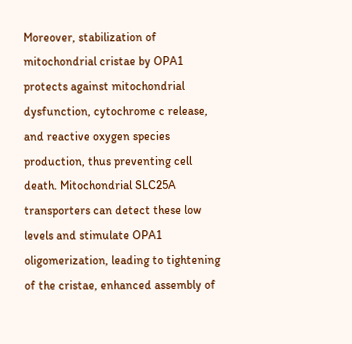Moreover, stabilization of mitochondrial cristae by OPA1 protects against mitochondrial dysfunction, cytochrome c release, and reactive oxygen species production, thus preventing cell death. Mitochondrial SLC25A transporters can detect these low levels and stimulate OPA1 oligomerization, leading to tightening of the cristae, enhanced assembly of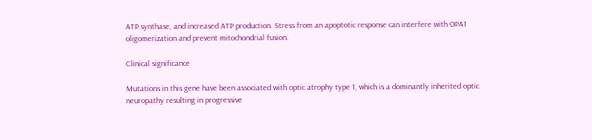ATP synthase, and increased ATP production. Stress from an apoptotic response can interfere with OPA1 oligomerization and prevent mitochondrial fusion.

Clinical significance

Mutations in this gene have been associated with optic atrophy type 1, which is a dominantly inherited optic neuropathy resulting in progressive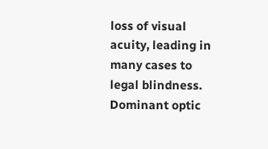loss of visual acuity, leading in many cases to legal blindness. Dominant optic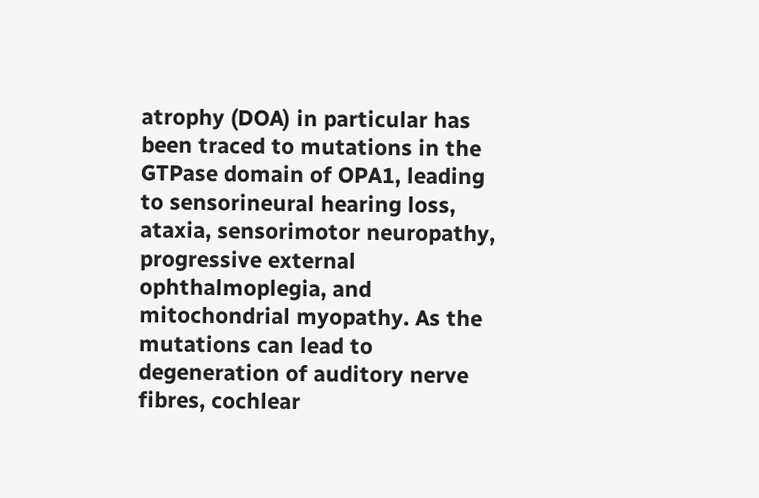atrophy (DOA) in particular has been traced to mutations in the GTPase domain of OPA1, leading to sensorineural hearing loss, ataxia, sensorimotor neuropathy, progressive external ophthalmoplegia, and mitochondrial myopathy. As the mutations can lead to degeneration of auditory nerve fibres, cochlear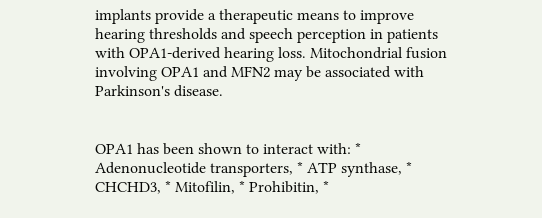implants provide a therapeutic means to improve hearing thresholds and speech perception in patients with OPA1-derived hearing loss. Mitochondrial fusion involving OPA1 and MFN2 may be associated with Parkinson's disease.


OPA1 has been shown to interact with: * Adenonucleotide transporters, * ATP synthase, * CHCHD3, * Mitofilin, * Prohibitin, *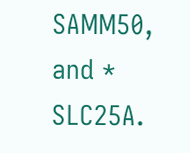SAMM50, and * SLC25A.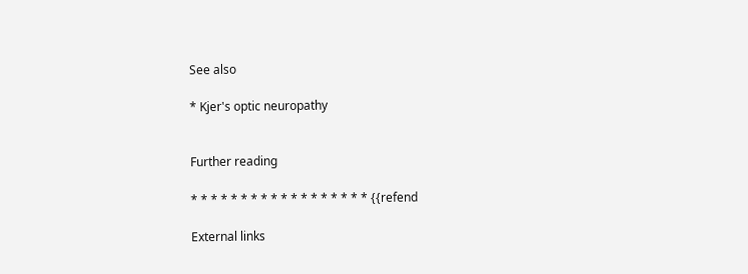See also

* Kjer's optic neuropathy


Further reading

* * * * * * * * * * * * * * * * * * {{refend

External links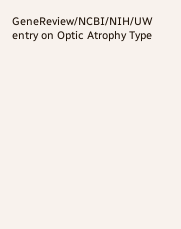GeneReview/NCBI/NIH/UW entry on Optic Atrophy Type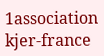1association kjer-france